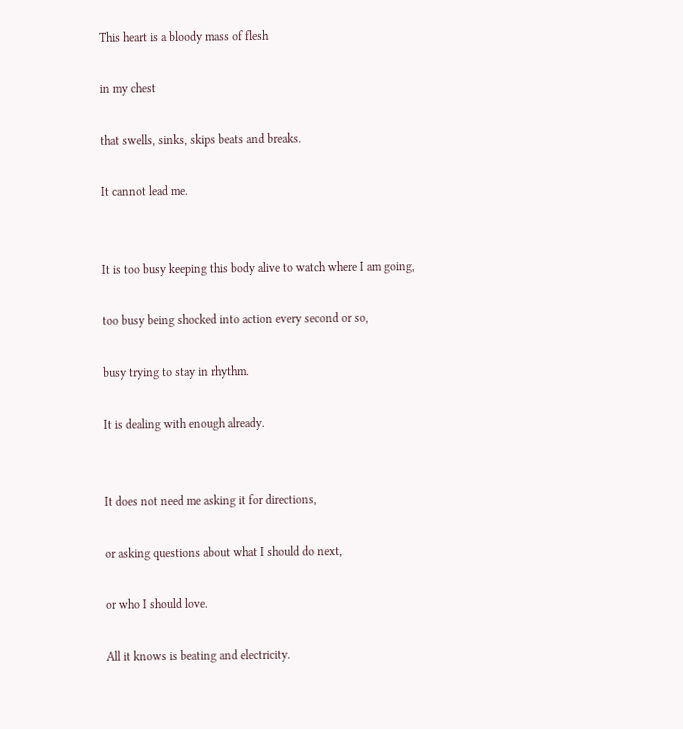This heart is a bloody mass of flesh

in my chest

that swells, sinks, skips beats and breaks.

It cannot lead me.


It is too busy keeping this body alive to watch where I am going,

too busy being shocked into action every second or so,

busy trying to stay in rhythm.

It is dealing with enough already.


It does not need me asking it for directions,

or asking questions about what I should do next,

or who I should love.

All it knows is beating and electricity.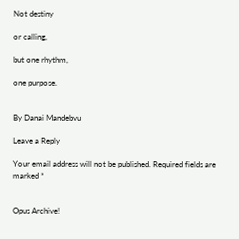Not destiny

or calling,

but one rhythm,

one purpose.


By Danai Mandebvu

Leave a Reply

Your email address will not be published. Required fields are marked *


Opus Archive!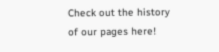Check out the history of our pages here!